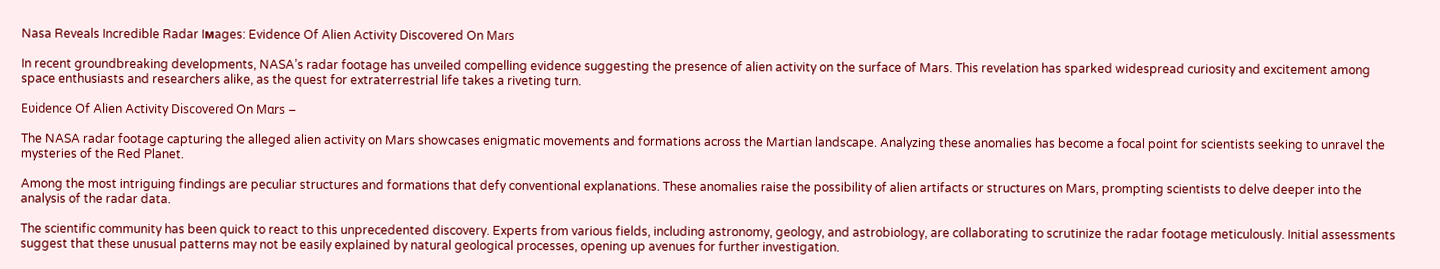Nasa Reveals Incredible Radar Iмages: Evidence Of Alien Activity Discovered On Maɾs

In recent groundbreaking developments, NASA’s radar footage has unveiled compelling evidence suggesting the presence of alien activity on the surface of Mars. This revelation has sparked widespread curiosity and excitement among space enthusiasts and researchers alike, as the quest for extraterrestrial life takes a riveting turn.

Eʋidence Of Alien Activity Discoveɾed On Mɑrs –

The NASA radar footage capturing the alleged alien activity on Mars showcases enigmatic movements and formations across the Martian landscape. Analyzing these anomalies has become a focal point for scientists seeking to unravel the mysteries of the Red Planet.

Among the most intriguing findings are peculiar structures and formations that defy conventional explanations. These anomalies raise the possibility of alien artifacts or structures on Mars, prompting scientists to delve deeper into the analysis of the radar data.

The scientific community has been quick to react to this unprecedented discovery. Experts from various fields, including astronomy, geology, and astrobiology, are collaborating to scrutinize the radar footage meticulously. Initial assessments suggest that these unusual patterns may not be easily explained by natural geological processes, opening up avenues for further investigation.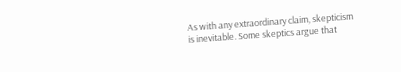As with any extraordinary claim, skepticism is inevitable. Some skeptics argue that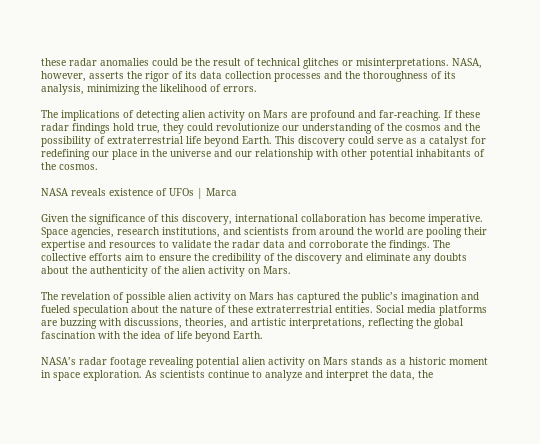these radar anomalies could be the result of technical glitches or misinterpretations. NASA, however, asserts the rigor of its data collection processes and the thoroughness of its analysis, minimizing the likelihood of errors.

The implications of detecting alien activity on Mars are profound and far-reaching. If these radar findings hold true, they could revolutionize our understanding of the cosmos and the possibility of extraterrestrial life beyond Earth. This discovery could serve as a catalyst for redefining our place in the universe and our relationship with other potential inhabitants of the cosmos.

NASA reveals existence of UFOs | Marca

Given the significance of this discovery, international collaboration has become imperative. Space agencies, research institutions, and scientists from around the world are pooling their expertise and resources to validate the radar data and corroborate the findings. The collective efforts aim to ensure the credibility of the discovery and eliminate any doubts about the authenticity of the alien activity on Mars.

The revelation of possible alien activity on Mars has captured the public’s imagination and fueled speculation about the nature of these extraterrestrial entities. Social media platforms are buzzing with discussions, theories, and artistic interpretations, reflecting the global fascination with the idea of life beyond Earth.

NASA’s radar footage revealing potential alien activity on Mars stands as a historic moment in space exploration. As scientists continue to analyze and interpret the data, the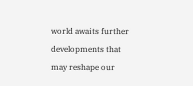world awaits further developments that may reshape our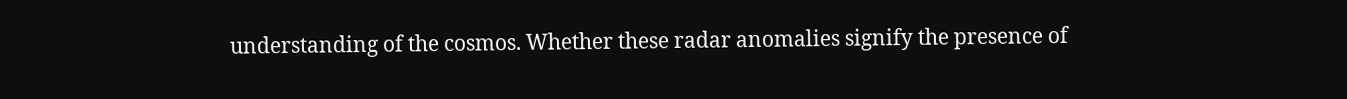understanding of the cosmos. Whether these radar anomalies signify the presence of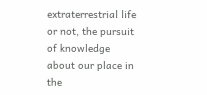extraterrestrial life or not, the pursuit of knowledge about our place in the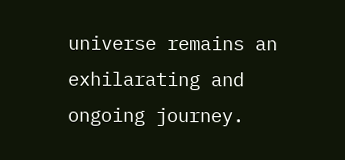universe remains an exhilarating and ongoing journey.